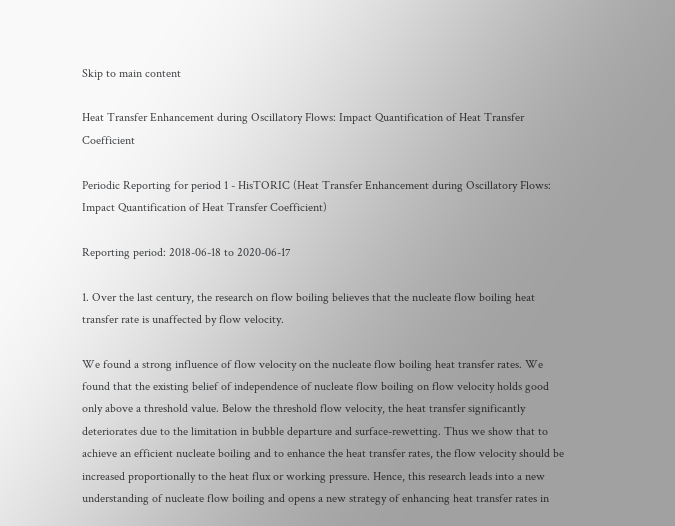Skip to main content

Heat Transfer Enhancement during Oscillatory Flows: Impact Quantification of Heat Transfer Coefficient

Periodic Reporting for period 1 - HisTORIC (Heat Transfer Enhancement during Oscillatory Flows: Impact Quantification of Heat Transfer Coefficient)

Reporting period: 2018-06-18 to 2020-06-17

1. Over the last century, the research on flow boiling believes that the nucleate flow boiling heat transfer rate is unaffected by flow velocity.

We found a strong influence of flow velocity on the nucleate flow boiling heat transfer rates. We found that the existing belief of independence of nucleate flow boiling on flow velocity holds good
only above a threshold value. Below the threshold flow velocity, the heat transfer significantly deteriorates due to the limitation in bubble departure and surface-rewetting. Thus we show that to achieve an efficient nucleate boiling and to enhance the heat transfer rates, the flow velocity should be increased proportionally to the heat flux or working pressure. Hence, this research leads into a new understanding of nucleate flow boiling and opens a new strategy of enhancing heat transfer rates in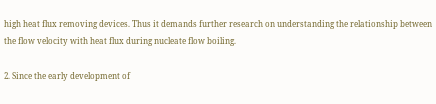high heat flux removing devices. Thus it demands further research on understanding the relationship between the flow velocity with heat flux during nucleate flow boiling.

2. Since the early development of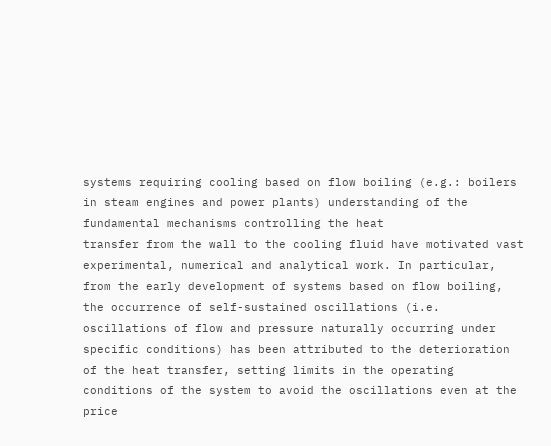systems requiring cooling based on flow boiling (e.g.: boilers in steam engines and power plants) understanding of the fundamental mechanisms controlling the heat
transfer from the wall to the cooling fluid have motivated vast experimental, numerical and analytical work. In particular, from the early development of systems based on flow boiling, the occurrence of self-sustained oscillations (i.e. oscillations of flow and pressure naturally occurring under specific conditions) has been attributed to the deterioration of the heat transfer, setting limits in the operating conditions of the system to avoid the oscillations even at the price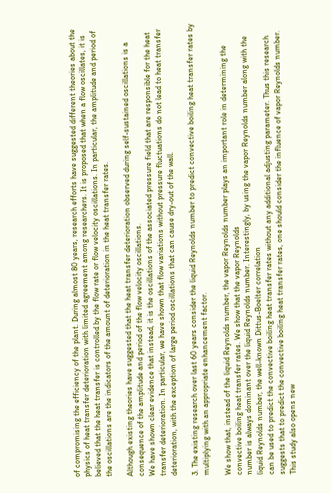of compromising the efficiency of the plant. During almost 80 years, research efforts have suggested different theories about the physics of heat transfer deterioration with limited agreement among researchers. It is proposed that when a flow oscillates, it is believed that the heat transfer is controlled by the flow rate or flow velocity oscillations. In particular, the amplitude and period of the oscillations are the indicators of the amount of deterioration in the heat transfer rates.

Although existing theories have suggested that the heat transfer deterioration observed during self-sustained oscillations is a consequence of the amplitude and period of the flow velocity oscillations.
We have shown clear evidence that instead, it is the oscillations of the associated pressure field that are responsible for the heat transfer deterioration. In particular, we have shown that flow variations without pressure fluctuations do not lead to heat transfer deterioration, with the exception of large period oscillations that can cause dry-out of the wall.

3. The existing research over last 60 years consider the liquid Reynolds number to predict convective boiling heat transfer rates by multiplying with an appropriate enhancement factor.

We show that, instead of the liquid Reynolds number, the vapor Reynolds number plays an important role in determining the convective boiling heat transfer rates. We show that the vapor Reynolds
number is always dominant over the liquid Reynolds number. Interestingly, by using the vapor Reynolds number along with the liquid Reynolds number, the well-known Dittus-Boelter correlation
can be used to predict the convective boiling heat transfer rates without any additional adjusting parameter. Thus this research suggests that to predict the convective boiling heat transfer rates, one should consider the influence of vapor Reynolds number. This study also opens new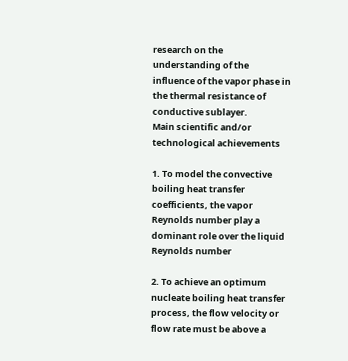research on the understanding of the influence of the vapor phase in the thermal resistance of conductive sublayer.
Main scientific and/or technological achievements

1. To model the convective boiling heat transfer coefficients, the vapor Reynolds number play a dominant role over the liquid Reynolds number

2. To achieve an optimum nucleate boiling heat transfer process, the flow velocity or flow rate must be above a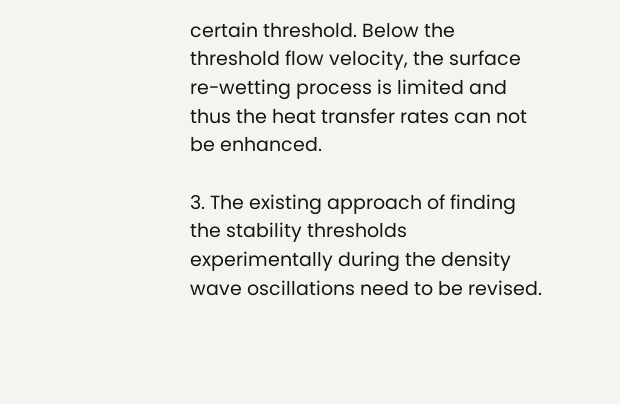certain threshold. Below the threshold flow velocity, the surface re-wetting process is limited and thus the heat transfer rates can not be enhanced.

3. The existing approach of finding the stability thresholds experimentally during the density wave oscillations need to be revised.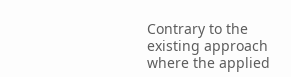Contrary to the existing approach where the applied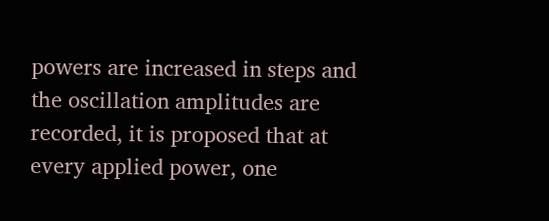powers are increased in steps and the oscillation amplitudes are recorded, it is proposed that at every applied power, one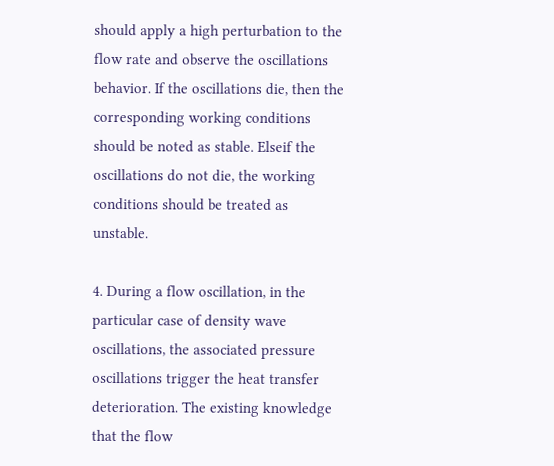should apply a high perturbation to the flow rate and observe the oscillations behavior. If the oscillations die, then the corresponding working conditions should be noted as stable. Elseif the oscillations do not die, the working conditions should be treated as unstable.

4. During a flow oscillation, in the particular case of density wave oscillations, the associated pressure oscillations trigger the heat transfer deterioration. The existing knowledge that the flow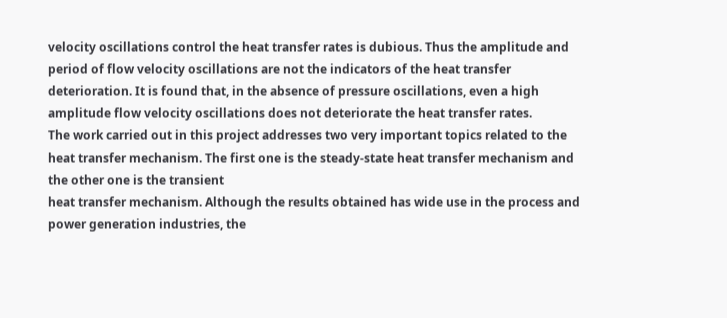velocity oscillations control the heat transfer rates is dubious. Thus the amplitude and period of flow velocity oscillations are not the indicators of the heat transfer deterioration. It is found that, in the absence of pressure oscillations, even a high amplitude flow velocity oscillations does not deteriorate the heat transfer rates.
The work carried out in this project addresses two very important topics related to the heat transfer mechanism. The first one is the steady-state heat transfer mechanism and the other one is the transient
heat transfer mechanism. Although the results obtained has wide use in the process and power generation industries, the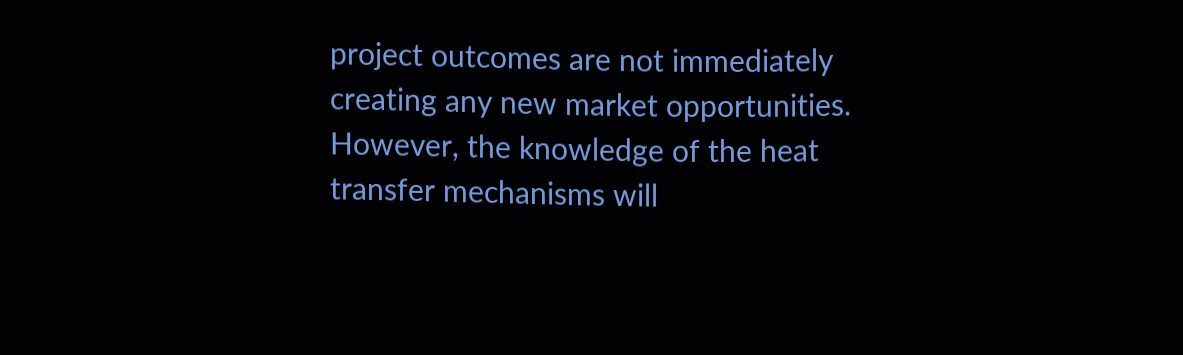project outcomes are not immediately creating any new market opportunities. However, the knowledge of the heat transfer mechanisms will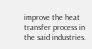improve the heat transfer process in the said industries.